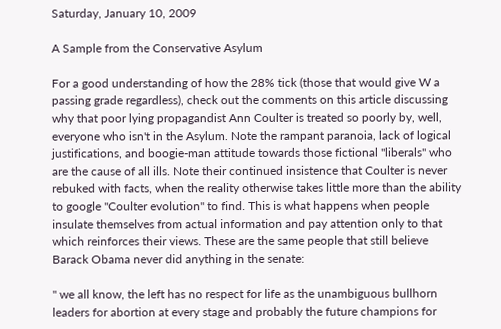Saturday, January 10, 2009

A Sample from the Conservative Asylum

For a good understanding of how the 28% tick (those that would give W a passing grade regardless), check out the comments on this article discussing why that poor lying propagandist Ann Coulter is treated so poorly by, well, everyone who isn't in the Asylum. Note the rampant paranoia, lack of logical justifications, and boogie-man attitude towards those fictional "liberals" who are the cause of all ills. Note their continued insistence that Coulter is never rebuked with facts, when the reality otherwise takes little more than the ability to google "Coulter evolution" to find. This is what happens when people insulate themselves from actual information and pay attention only to that which reinforces their views. These are the same people that still believe Barack Obama never did anything in the senate:

" we all know, the left has no respect for life as the unambiguous bullhorn leaders for abortion at every stage and probably the future champions for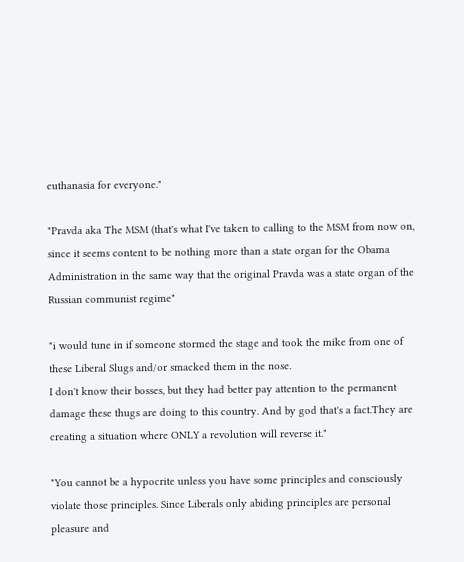euthanasia for everyone."

"Pravda aka The MSM (that's what I've taken to calling to the MSM from now on, since it seems content to be nothing more than a state organ for the Obama Administration in the same way that the original Pravda was a state organ of the Russian communist regime"

"i would tune in if someone stormed the stage and took the mike from one of these Liberal Slugs and/or smacked them in the nose.
I don't know their bosses, but they had better pay attention to the permanent damage these thugs are doing to this country. And by god that's a fact.They are creating a situation where ONLY a revolution will reverse it."

"You cannot be a hypocrite unless you have some principles and consciously violate those principles. Since Liberals only abiding principles are personal pleasure and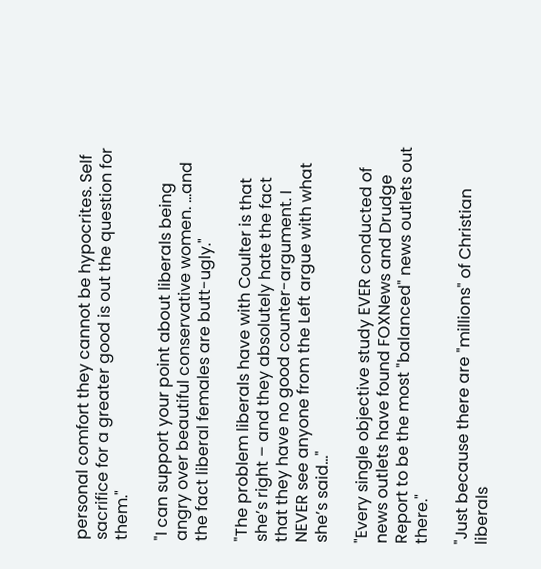personal comfort they cannot be hypocrites. Self sacrifice for a greater good is out the question for them."

"I can support your point about liberals being angry over beautiful conservative women. ...and the fact liberal females are butt-ugly."

"The problem liberals have with Coulter is that she’s right – and they absolutely hate the fact that they have no good counter-argument. I NEVER see anyone from the Left argue with what she’s said..."

"Every single objective study EVER conducted of news outlets have found FOXNews and Drudge Report to be the most "balanced" news outlets out there."

"Just because there are "millions" of Christian liberals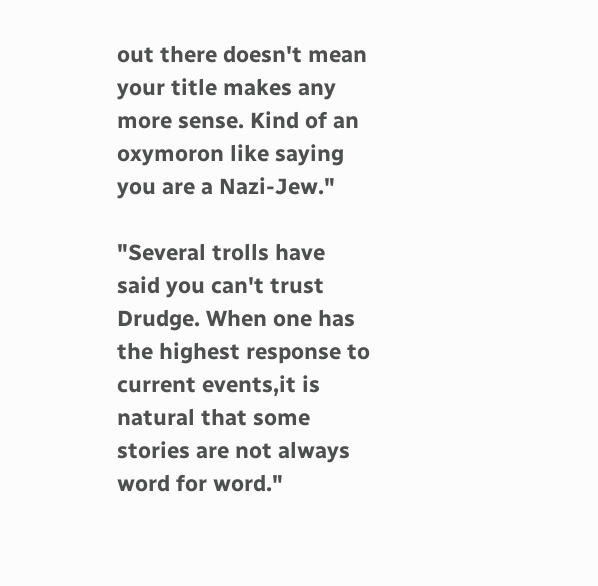out there doesn't mean your title makes any more sense. Kind of an oxymoron like saying you are a Nazi-Jew."

"Several trolls have said you can't trust Drudge. When one has the highest response to current events,it is natural that some stories are not always word for word."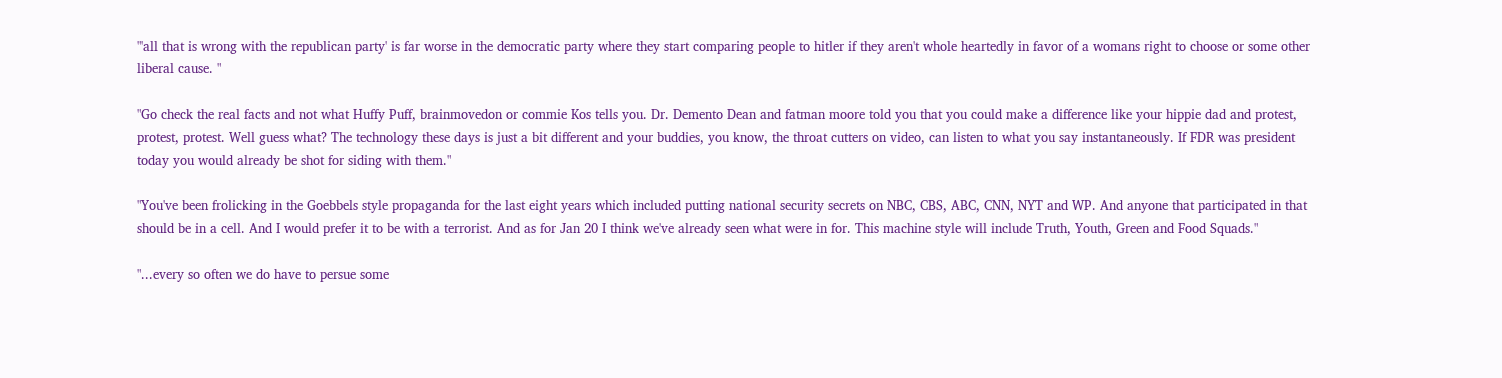"'all that is wrong with the republican party' is far worse in the democratic party where they start comparing people to hitler if they aren't whole heartedly in favor of a womans right to choose or some other liberal cause. "

"Go check the real facts and not what Huffy Puff, brainmovedon or commie Kos tells you. Dr. Demento Dean and fatman moore told you that you could make a difference like your hippie dad and protest, protest, protest. Well guess what? The technology these days is just a bit different and your buddies, you know, the throat cutters on video, can listen to what you say instantaneously. If FDR was president today you would already be shot for siding with them."

"You've been frolicking in the Goebbels style propaganda for the last eight years which included putting national security secrets on NBC, CBS, ABC, CNN, NYT and WP. And anyone that participated in that should be in a cell. And I would prefer it to be with a terrorist. And as for Jan 20 I think we've already seen what were in for. This machine style will include Truth, Youth, Green and Food Squads."

"...every so often we do have to persue some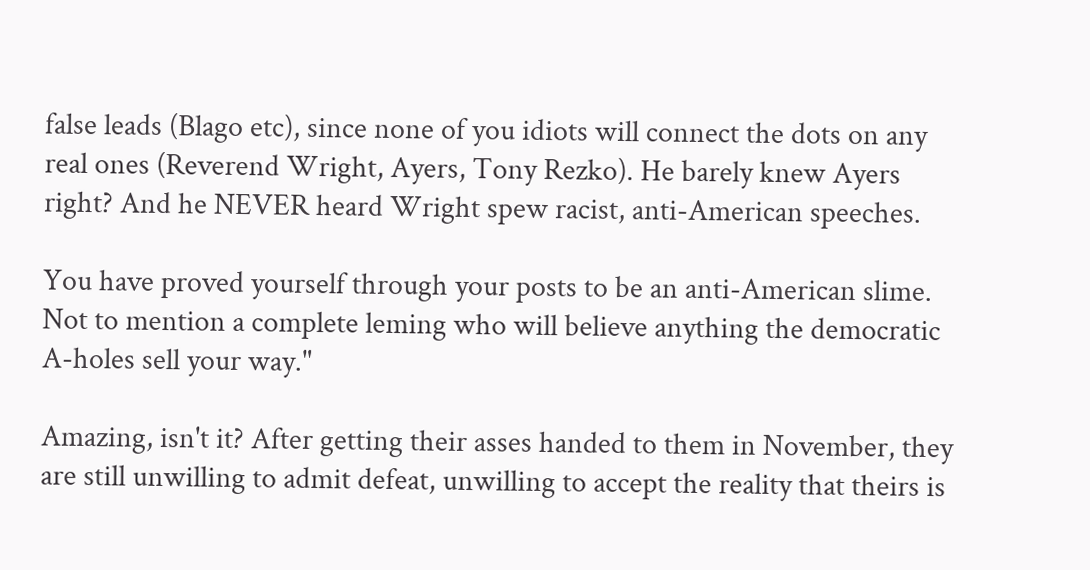false leads (Blago etc), since none of you idiots will connect the dots on any real ones (Reverend Wright, Ayers, Tony Rezko). He barely knew Ayers right? And he NEVER heard Wright spew racist, anti-American speeches.

You have proved yourself through your posts to be an anti-American slime. Not to mention a complete leming who will believe anything the democratic A-holes sell your way."

Amazing, isn't it? After getting their asses handed to them in November, they are still unwilling to admit defeat, unwilling to accept the reality that theirs is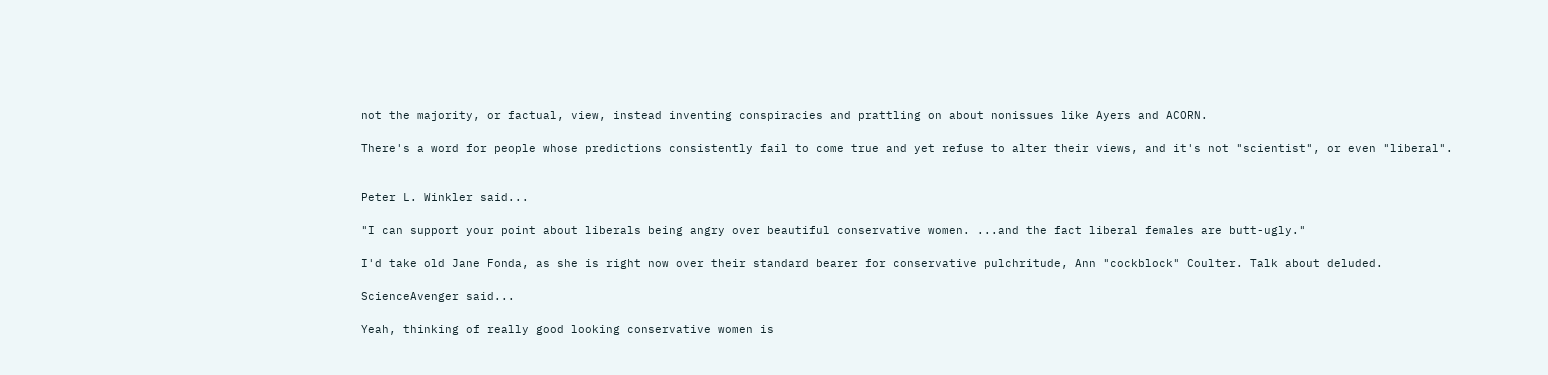not the majority, or factual, view, instead inventing conspiracies and prattling on about nonissues like Ayers and ACORN.

There's a word for people whose predictions consistently fail to come true and yet refuse to alter their views, and it's not "scientist", or even "liberal".


Peter L. Winkler said...

"I can support your point about liberals being angry over beautiful conservative women. ...and the fact liberal females are butt-ugly."

I'd take old Jane Fonda, as she is right now over their standard bearer for conservative pulchritude, Ann "cockblock" Coulter. Talk about deluded.

ScienceAvenger said...

Yeah, thinking of really good looking conservative women is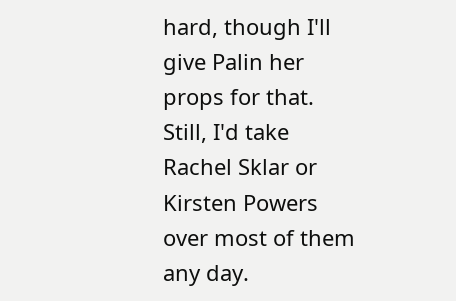hard, though I'll give Palin her props for that. Still, I'd take Rachel Sklar or Kirsten Powers over most of them any day.